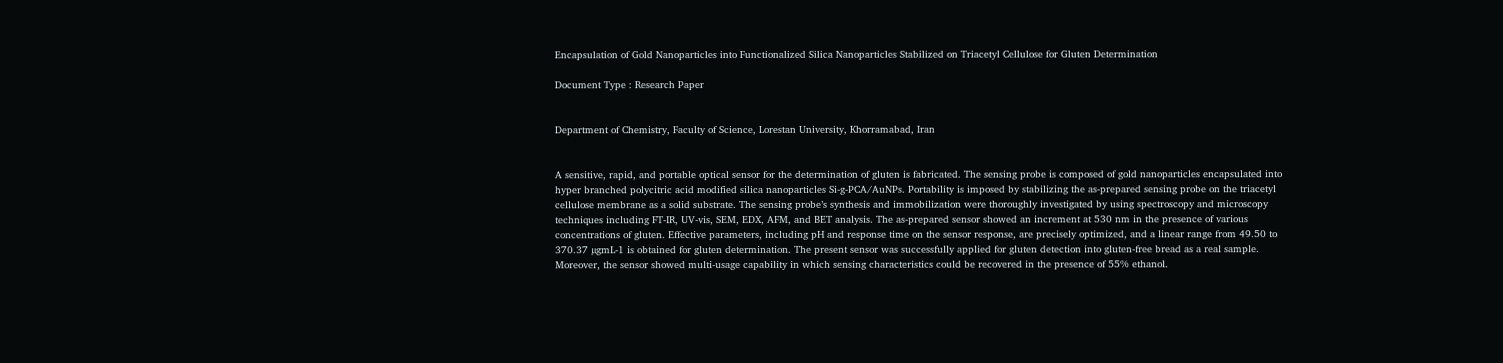Encapsulation of Gold Nanoparticles into Functionalized Silica Nanoparticles Stabilized on Triacetyl Cellulose for Gluten Determination

Document Type : Research Paper


Department of Chemistry, Faculty of Science, Lorestan University, Khorramabad, Iran


A sensitive, rapid, and portable optical sensor for the determination of gluten is fabricated. The sensing probe is composed of gold nanoparticles encapsulated into hyper branched polycitric acid modified silica nanoparticles Si-g-PCA/AuNPs. Portability is imposed by stabilizing the as-prepared sensing probe on the triacetyl cellulose membrane as a solid substrate. The sensing probe’s synthesis and immobilization were thoroughly investigated by using spectroscopy and microscopy techniques including FT-IR, UV-vis, SEM, EDX, AFM, and BET analysis. The as-prepared sensor showed an increment at 530 nm in the presence of various concentrations of gluten. Effective parameters, including pH and response time on the sensor response, are precisely optimized, and a linear range from 49.50 to 370.37 µgmL-1 is obtained for gluten determination. The present sensor was successfully applied for gluten detection into gluten-free bread as a real sample. Moreover, the sensor showed multi-usage capability in which sensing characteristics could be recovered in the presence of 55% ethanol.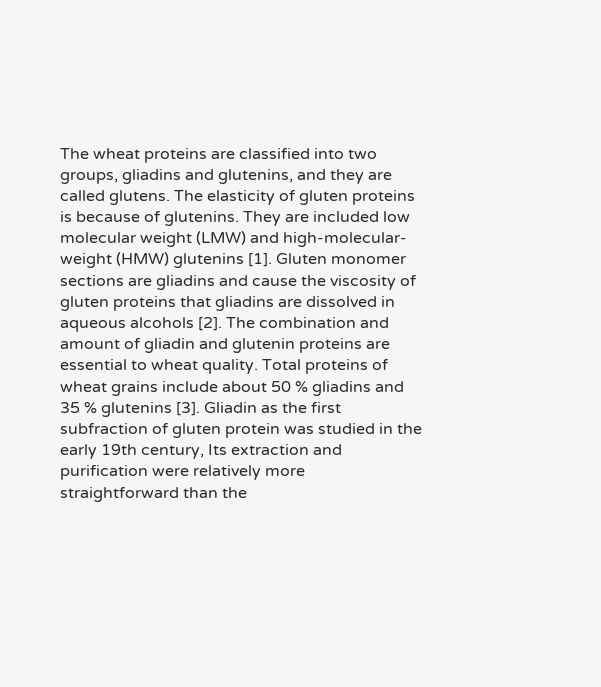The wheat proteins are classified into two groups, gliadins and glutenins, and they are called glutens. The elasticity of gluten proteins is because of glutenins. They are included low molecular weight (LMW) and high-molecular-weight (HMW) glutenins [1]. Gluten monomer sections are gliadins and cause the viscosity of gluten proteins that gliadins are dissolved in aqueous alcohols [2]. The combination and amount of gliadin and glutenin proteins are essential to wheat quality. Total proteins of wheat grains include about 50 % gliadins and 35 % glutenins [3]. Gliadin as the first subfraction of gluten protein was studied in the early 19th century, Its extraction and purification were relatively more straightforward than the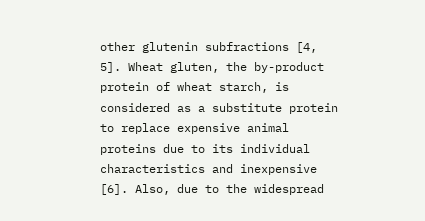other glutenin subfractions [4, 5]. Wheat gluten, the by-product protein of wheat starch, is considered as a substitute protein to replace expensive animal proteins due to its individual characteristics and inexpensive [6]. Also, due to the widespread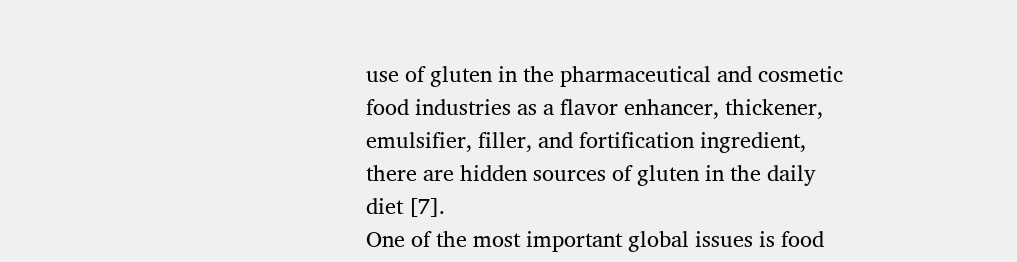use of gluten in the pharmaceutical and cosmetic food industries as a flavor enhancer, thickener, emulsifier, filler, and fortification ingredient, there are hidden sources of gluten in the daily diet [7].
One of the most important global issues is food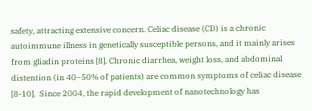safety, attracting extensive concern. Celiac disease (CD) is a chronic autoimmune illness in genetically susceptible persons, and it mainly arises from gliadin proteins [8]. Chronic diarrhea, weight loss, and abdominal distention (in 40–50% of patients) are common symptoms of celiac disease [8-10].  Since 2004, the rapid development of nanotechnology has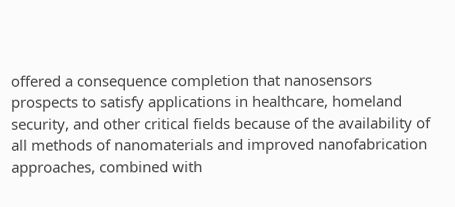offered a consequence completion that nanosensors prospects to satisfy applications in healthcare, homeland security, and other critical fields because of the availability of all methods of nanomaterials and improved nanofabrication approaches, combined with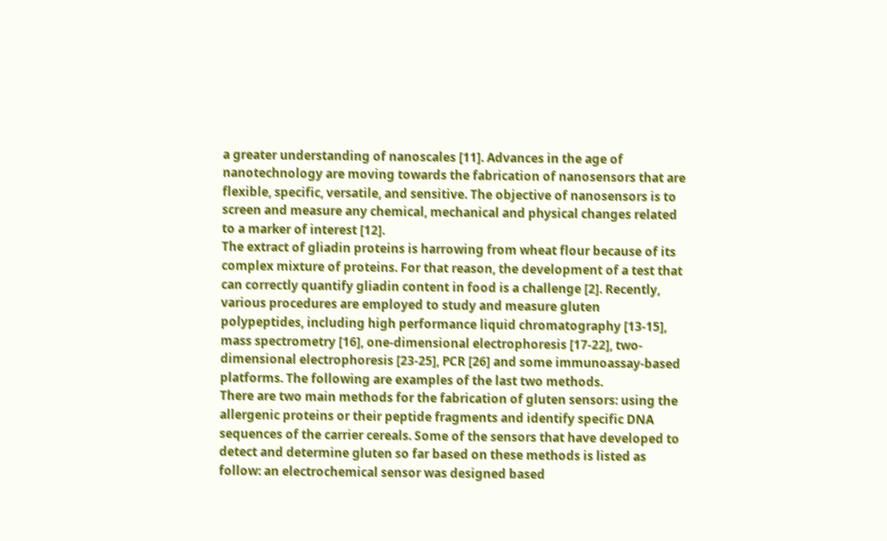a greater understanding of nanoscales [11]. Advances in the age of nanotechnology are moving towards the fabrication of nanosensors that are flexible, specific, versatile, and sensitive. The objective of nanosensors is to screen and measure any chemical, mechanical and physical changes related to a marker of interest [12].
The extract of gliadin proteins is harrowing from wheat flour because of its complex mixture of proteins. For that reason, the development of a test that can correctly quantify gliadin content in food is a challenge [2]. Recently, various procedures are employed to study and measure gluten polypeptides, including high performance liquid chromatography [13-15], mass spectrometry [16], one-dimensional electrophoresis [17-22], two-dimensional electrophoresis [23-25], PCR [26] and some immunoassay-based platforms. The following are examples of the last two methods.
There are two main methods for the fabrication of gluten sensors: using the allergenic proteins or their peptide fragments and identify specific DNA sequences of the carrier cereals. Some of the sensors that have developed to detect and determine gluten so far based on these methods is listed as follow: an electrochemical sensor was designed based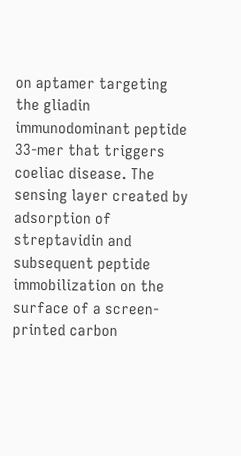on aptamer targeting the gliadin immunodominant peptide 33-mer that triggers coeliac disease. The sensing layer created by adsorption of streptavidin and subsequent peptide immobilization on the surface of a screen-printed carbon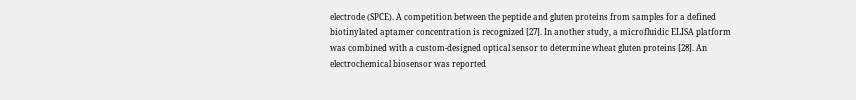electrode (SPCE). A competition between the peptide and gluten proteins from samples for a defined biotinylated aptamer concentration is recognized [27]. In another study, a microfluidic ELISA platform was combined with a custom-designed optical sensor to determine wheat gluten proteins [28]. An electrochemical biosensor was reported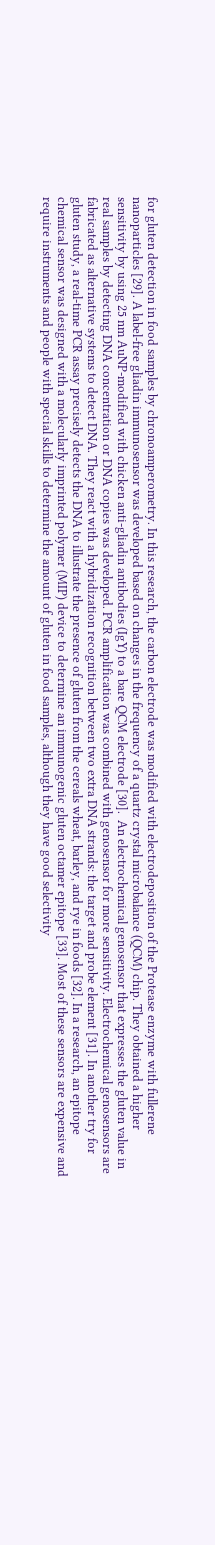for gluten detection in food samples by chronoamperometry. In this research, the carbon electrode was modified with electrodeposition of the Protease enzyme with fullerene nanoparticles [29]. A label-free gliadin immunosensor was developed based on changes in the frequency of a quartz crystal microbalance (QCM) chip. They obtained a higher sensitivity by using 25 nm AuNP-modified with chicken anti-gliadin antibodies (IgY) to a bare QCM electrode [30].  An electrochemical genosensor that expresses the gluten value in real samples by detecting DNA concentration or DNA copies was developed. PCR amplification was combined with genosensor for more sensitivity. Electrochemical genosensors are fabricated as alternative systems to detect DNA. They react with a hybridization recognition between two extra DNA strands: the target and probe element [31]. In another try for gluten study, a real-time PCR assay precisely detects the DNA to illustrate the presence of gluten from the cereals wheat, barley, and rye in foods [32]. In a research, an epitope chemical sensor was designed with a molecularly imprinted polymer (MIP) device to determine an immunogenic gluten octamer epitope [33]. Most of these sensors are expensive and require instruments and people with special skills to determine the amount of gluten in food samples, although they have good selectivity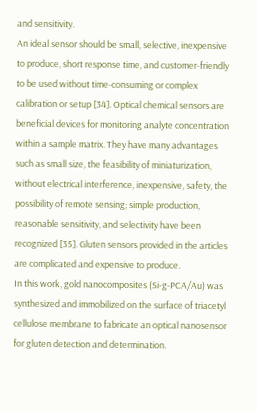and sensitivity.
An ideal sensor should be small, selective, inexpensive to produce, short response time, and customer-friendly to be used without time-consuming or complex calibration or setup [34]. Optical chemical sensors are beneficial devices for monitoring analyte concentration within a sample matrix. They have many advantages such as small size, the feasibility of miniaturization, without electrical interference, inexpensive, safety, the possibility of remote sensing; simple production, reasonable sensitivity, and selectivity have been recognized [35]. Gluten sensors provided in the articles are complicated and expensive to produce.
In this work, gold nanocomposites (Si-g-PCA/Au) was synthesized and immobilized on the surface of triacetyl cellulose membrane to fabricate an optical nanosensor for gluten detection and determination.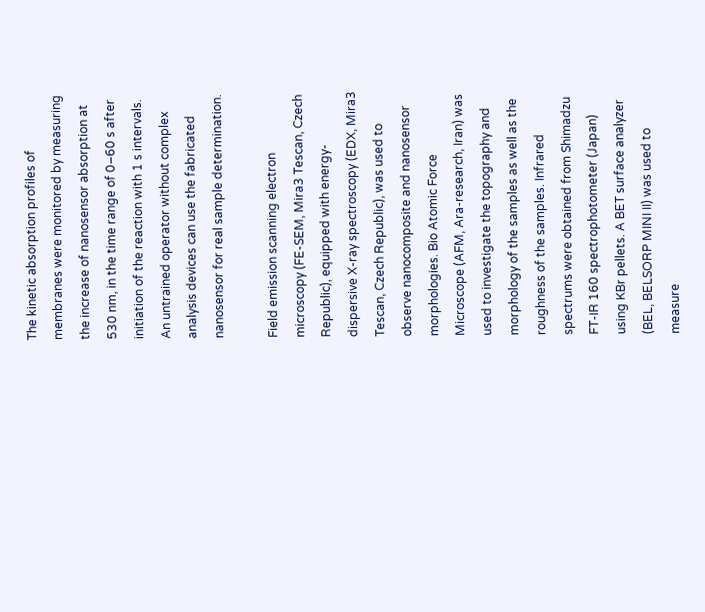The kinetic absorption profiles of membranes were monitored by measuring the increase of nanosensor absorption at 530 nm, in the time range of 0–60 s after initiation of the reaction with 1 s intervals. An untrained operator without complex analysis devices can use the fabricated nanosensor for real sample determination.

Field emission scanning electron microscopy (FE-SEM, Mira3 Tescan, Czech Republic), equipped with energy-dispersive X-ray spectroscopy (EDX, Mira3 Tescan, Czech Republic), was used to observe nanocomposite and nanosensor morphologies. Bio Atomic Force Microscope (AFM, Ara-research, Iran) was used to investigate the topography and morphology of the samples as well as the roughness of the samples. Infrared spectrums were obtained from Shimadzu FT-IR 160 spectrophotometer (Japan) using KBr pellets. A BET surface analyzer (BEL, BELSORP MINI II) was used to measure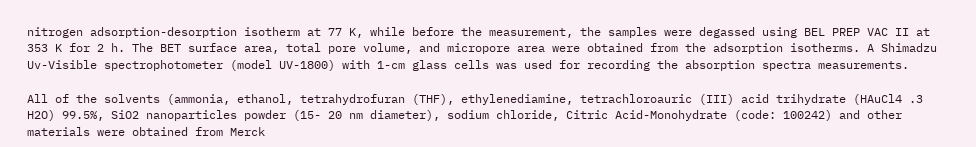nitrogen adsorption-desorption isotherm at 77 K, while before the measurement, the samples were degassed using BEL PREP VAC II at 353 K for 2 h. The BET surface area, total pore volume, and micropore area were obtained from the adsorption isotherms. A Shimadzu Uv-Visible spectrophotometer (model UV-1800) with 1-cm glass cells was used for recording the absorption spectra measurements.

All of the solvents (ammonia, ethanol, tetrahydrofuran (THF), ethylenediamine, tetrachloroauric (III) acid trihydrate (HAuCl4 .3 H2O) 99.5%, SiO2 nanoparticles powder (15- 20 nm diameter), sodium chloride, Citric Acid-Monohydrate (code: 100242) and other materials were obtained from Merck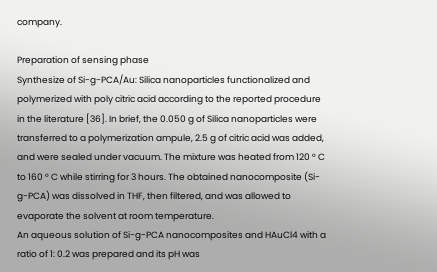company.

Preparation of sensing phase
Synthesize of Si-g-PCA/Au: Silica nanoparticles functionalized and polymerized with poly citric acid according to the reported procedure in the literature [36]. In brief, the 0.050 g of Silica nanoparticles were transferred to a polymerization ampule, 2.5 g of citric acid was added, and were sealed under vacuum. The mixture was heated from 120 ° C to 160 ° C while stirring for 3 hours. The obtained nanocomposite (Si-g-PCA) was dissolved in THF, then filtered, and was allowed to evaporate the solvent at room temperature.
An aqueous solution of Si-g-PCA nanocomposites and HAuCl4 with a ratio of 1: 0.2 was prepared and its pH was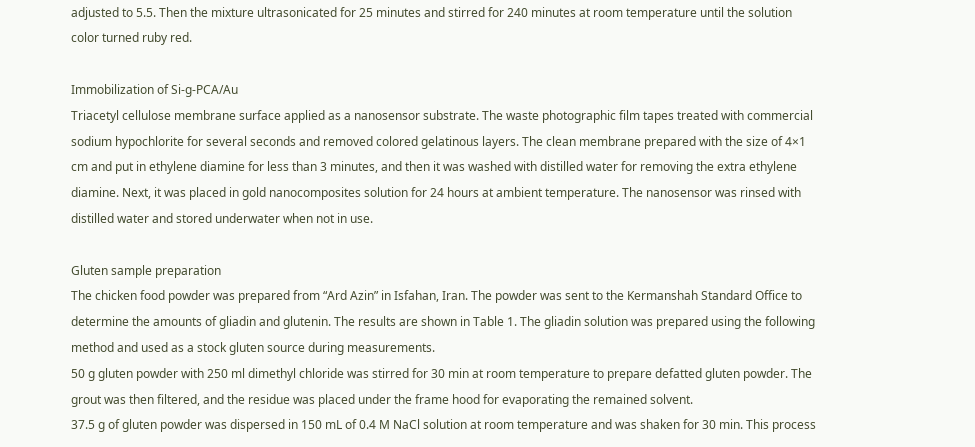adjusted to 5.5. Then the mixture ultrasonicated for 25 minutes and stirred for 240 minutes at room temperature until the solution color turned ruby red.

Immobilization of Si-g-PCA/Au
Triacetyl cellulose membrane surface applied as a nanosensor substrate. The waste photographic film tapes treated with commercial sodium hypochlorite for several seconds and removed colored gelatinous layers. The clean membrane prepared with the size of 4×1 cm and put in ethylene diamine for less than 3 minutes, and then it was washed with distilled water for removing the extra ethylene diamine. Next, it was placed in gold nanocomposites solution for 24 hours at ambient temperature. The nanosensor was rinsed with distilled water and stored underwater when not in use.

Gluten sample preparation
The chicken food powder was prepared from “Ard Azin” in Isfahan, Iran. The powder was sent to the Kermanshah Standard Office to determine the amounts of gliadin and glutenin. The results are shown in Table 1. The gliadin solution was prepared using the following method and used as a stock gluten source during measurements.
50 g gluten powder with 250 ml dimethyl chloride was stirred for 30 min at room temperature to prepare defatted gluten powder. The grout was then filtered, and the residue was placed under the frame hood for evaporating the remained solvent.
37.5 g of gluten powder was dispersed in 150 mL of 0.4 M NaCl solution at room temperature and was shaken for 30 min. This process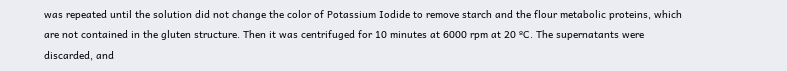was repeated until the solution did not change the color of Potassium Iodide to remove starch and the flour metabolic proteins, which are not contained in the gluten structure. Then it was centrifuged for 10 minutes at 6000 rpm at 20 ºC. The supernatants were discarded, and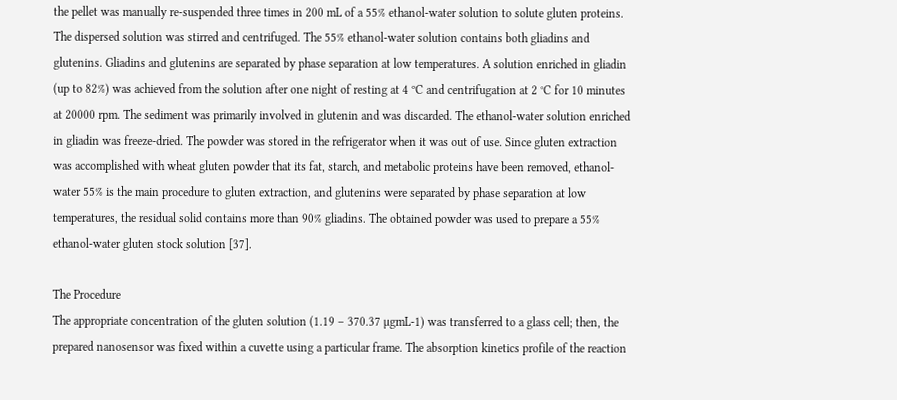the pellet was manually re-suspended three times in 200 mL of a 55% ethanol-water solution to solute gluten proteins. The dispersed solution was stirred and centrifuged. The 55% ethanol-water solution contains both gliadins and glutenins. Gliadins and glutenins are separated by phase separation at low temperatures. A solution enriched in gliadin (up to 82%) was achieved from the solution after one night of resting at 4 ºC and centrifugation at 2 °C for 10 minutes at 20000 rpm. The sediment was primarily involved in glutenin and was discarded. The ethanol-water solution enriched in gliadin was freeze-dried. The powder was stored in the refrigerator when it was out of use. Since gluten extraction was accomplished with wheat gluten powder that its fat, starch, and metabolic proteins have been removed, ethanol-water 55% is the main procedure to gluten extraction, and glutenins were separated by phase separation at low temperatures, the residual solid contains more than 90% gliadins. The obtained powder was used to prepare a 55% ethanol-water gluten stock solution [37].

The Procedure
The appropriate concentration of the gluten solution (1.19 – 370.37 µgmL-1) was transferred to a glass cell; then, the prepared nanosensor was fixed within a cuvette using a particular frame. The absorption kinetics profile of the reaction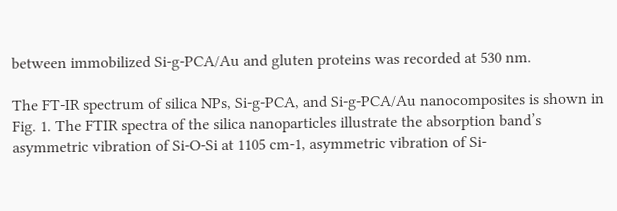between immobilized Si-g-PCA/Au and gluten proteins was recorded at 530 nm.

The FT-IR spectrum of silica NPs, Si-g-PCA, and Si-g-PCA/Au nanocomposites is shown in Fig. 1. The FTIR spectra of the silica nanoparticles illustrate the absorption band’s asymmetric vibration of Si-O-Si at 1105 cm-1, asymmetric vibration of Si-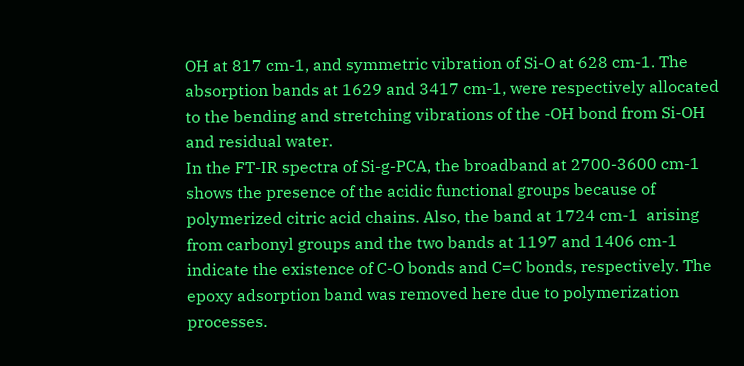OH at 817 cm-1, and symmetric vibration of Si-O at 628 cm-1. The absorption bands at 1629 and 3417 cm-1, were respectively allocated to the bending and stretching vibrations of the -OH bond from Si-OH and residual water.
In the FT-IR spectra of Si-g-PCA, the broadband at 2700-3600 cm-1 shows the presence of the acidic functional groups because of polymerized citric acid chains. Also, the band at 1724 cm-1  arising from carbonyl groups and the two bands at 1197 and 1406 cm-1 indicate the existence of C-O bonds and C=C bonds, respectively. The epoxy adsorption band was removed here due to polymerization processes.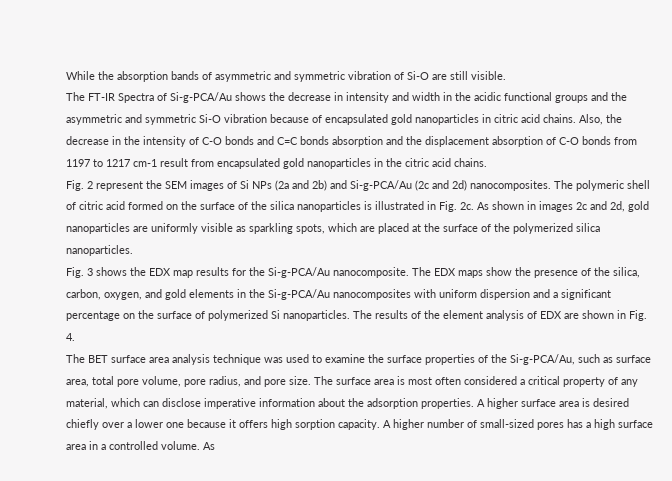While the absorption bands of asymmetric and symmetric vibration of Si-O are still visible.
The FT-IR Spectra of Si-g-PCA/Au shows the decrease in intensity and width in the acidic functional groups and the asymmetric and symmetric Si-O vibration because of encapsulated gold nanoparticles in citric acid chains. Also, the decrease in the intensity of C-O bonds and C=C bonds absorption and the displacement absorption of C-O bonds from 1197 to 1217 cm-1 result from encapsulated gold nanoparticles in the citric acid chains.
Fig. 2 represent the SEM images of Si NPs (2a and 2b) and Si-g-PCA/Au (2c and 2d) nanocomposites. The polymeric shell of citric acid formed on the surface of the silica nanoparticles is illustrated in Fig. 2c. As shown in images 2c and 2d, gold nanoparticles are uniformly visible as sparkling spots, which are placed at the surface of the polymerized silica nanoparticles.
Fig. 3 shows the EDX map results for the Si-g-PCA/Au nanocomposite. The EDX maps show the presence of the silica, carbon, oxygen, and gold elements in the Si-g-PCA/Au nanocomposites with uniform dispersion and a significant percentage on the surface of polymerized Si nanoparticles. The results of the element analysis of EDX are shown in Fig. 4.
The BET surface area analysis technique was used to examine the surface properties of the Si-g-PCA/Au, such as surface area, total pore volume, pore radius, and pore size. The surface area is most often considered a critical property of any material, which can disclose imperative information about the adsorption properties. A higher surface area is desired chiefly over a lower one because it offers high sorption capacity. A higher number of small-sized pores has a high surface area in a controlled volume. As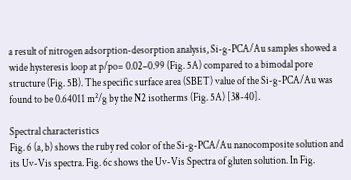a result of nitrogen adsorption-desorption analysis, Si-g-PCA/Au samples showed a wide hysteresis loop at p/po= 0.02–0.99 (Fig. 5A) compared to a bimodal pore structure (Fig. 5B). The specific surface area (SBET) value of the Si-g-PCA/Au was found to be 0.64011 m²/g by the N2 isotherms (Fig. 5A) [38-40].

Spectral characteristics
Fig. 6 (a, b) shows the ruby red color of the Si-g-PCA/Au nanocomposite solution and its Uv-Vis spectra. Fig. 6c shows the Uv-Vis Spectra of gluten solution. In Fig.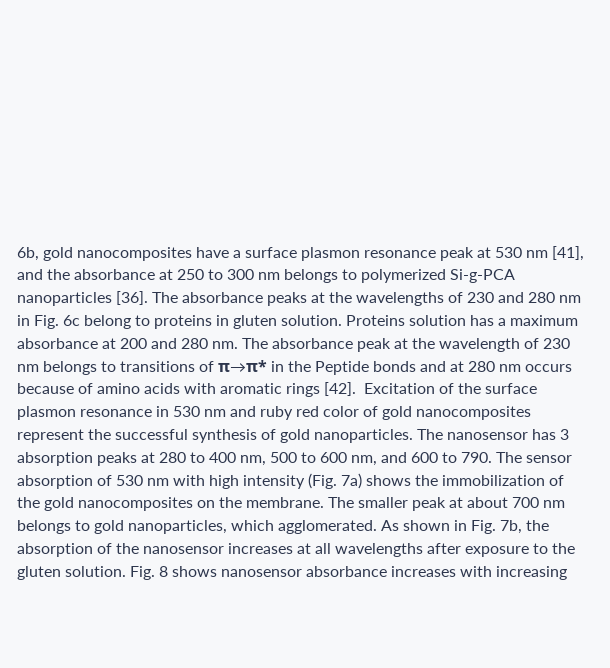6b, gold nanocomposites have a surface plasmon resonance peak at 530 nm [41], and the absorbance at 250 to 300 nm belongs to polymerized Si-g-PCA nanoparticles [36]. The absorbance peaks at the wavelengths of 230 and 280 nm in Fig. 6c belong to proteins in gluten solution. Proteins solution has a maximum absorbance at 200 and 280 nm. The absorbance peak at the wavelength of 230 nm belongs to transitions of π→π* in the Peptide bonds and at 280 nm occurs because of amino acids with aromatic rings [42].  Excitation of the surface plasmon resonance in 530 nm and ruby red color of gold nanocomposites represent the successful synthesis of gold nanoparticles. The nanosensor has 3 absorption peaks at 280 to 400 nm, 500 to 600 nm, and 600 to 790. The sensor absorption of 530 nm with high intensity (Fig. 7a) shows the immobilization of the gold nanocomposites on the membrane. The smaller peak at about 700 nm belongs to gold nanoparticles, which agglomerated. As shown in Fig. 7b, the absorption of the nanosensor increases at all wavelengths after exposure to the gluten solution. Fig. 8 shows nanosensor absorbance increases with increasing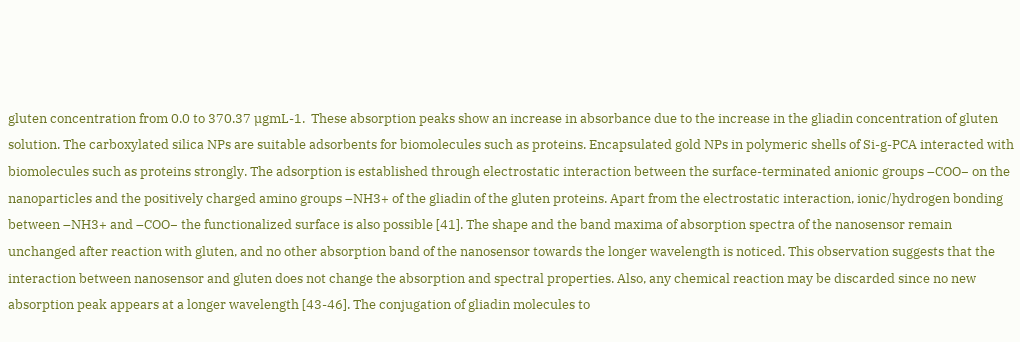gluten concentration from 0.0 to 370.37 µgmL-1.  These absorption peaks show an increase in absorbance due to the increase in the gliadin concentration of gluten solution. The carboxylated silica NPs are suitable adsorbents for biomolecules such as proteins. Encapsulated gold NPs in polymeric shells of Si-g-PCA interacted with biomolecules such as proteins strongly. The adsorption is established through electrostatic interaction between the surface-terminated anionic groups –COO− on the nanoparticles and the positively charged amino groups –NH3+ of the gliadin of the gluten proteins. Apart from the electrostatic interaction, ionic/hydrogen bonding between –NH3+ and –COO− the functionalized surface is also possible [41]. The shape and the band maxima of absorption spectra of the nanosensor remain unchanged after reaction with gluten, and no other absorption band of the nanosensor towards the longer wavelength is noticed. This observation suggests that the interaction between nanosensor and gluten does not change the absorption and spectral properties. Also, any chemical reaction may be discarded since no new absorption peak appears at a longer wavelength [43-46]. The conjugation of gliadin molecules to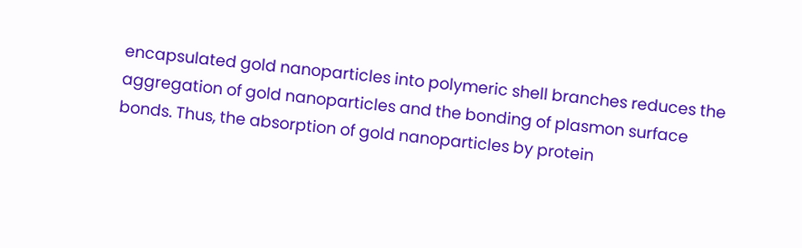encapsulated gold nanoparticles into polymeric shell branches reduces the aggregation of gold nanoparticles and the bonding of plasmon surface bonds. Thus, the absorption of gold nanoparticles by protein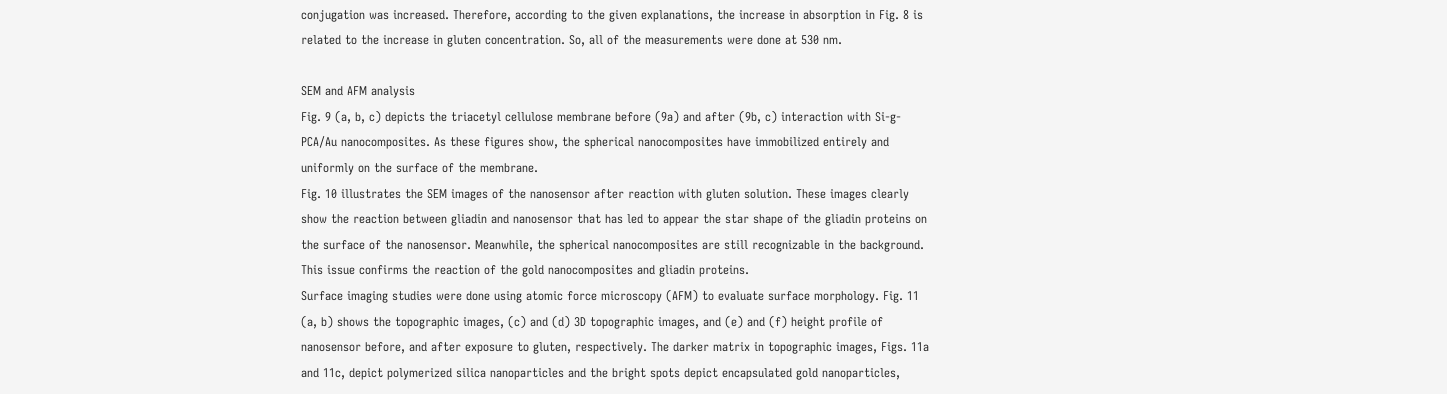conjugation was increased. Therefore, according to the given explanations, the increase in absorption in Fig. 8 is related to the increase in gluten concentration. So, all of the measurements were done at 530 nm.

SEM and AFM analysis
Fig. 9 (a, b, c) depicts the triacetyl cellulose membrane before (9a) and after (9b, c) interaction with Si-g-PCA/Au nanocomposites. As these figures show, the spherical nanocomposites have immobilized entirely and uniformly on the surface of the membrane.
Fig. 10 illustrates the SEM images of the nanosensor after reaction with gluten solution. These images clearly show the reaction between gliadin and nanosensor that has led to appear the star shape of the gliadin proteins on the surface of the nanosensor. Meanwhile, the spherical nanocomposites are still recognizable in the background. This issue confirms the reaction of the gold nanocomposites and gliadin proteins.
Surface imaging studies were done using atomic force microscopy (AFM) to evaluate surface morphology. Fig. 11 (a, b) shows the topographic images, (c) and (d) 3D topographic images, and (e) and (f) height profile of nanosensor before, and after exposure to gluten, respectively. The darker matrix in topographic images, Figs. 11a and 11c, depict polymerized silica nanoparticles and the bright spots depict encapsulated gold nanoparticles,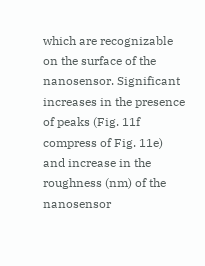which are recognizable on the surface of the nanosensor. Significant increases in the presence of peaks (Fig. 11f compress of Fig. 11e) and increase in the roughness (nm) of the nanosensor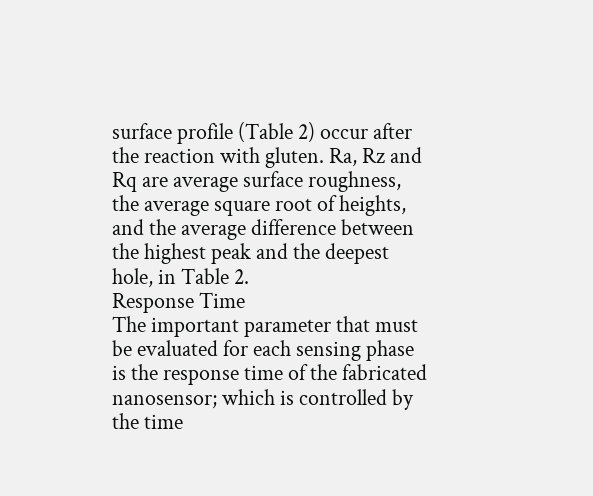surface profile (Table 2) occur after the reaction with gluten. Ra, Rz and Rq are average surface roughness, the average square root of heights, and the average difference between the highest peak and the deepest hole, in Table 2.
Response Time
The important parameter that must be evaluated for each sensing phase is the response time of the fabricated nanosensor; which is controlled by the time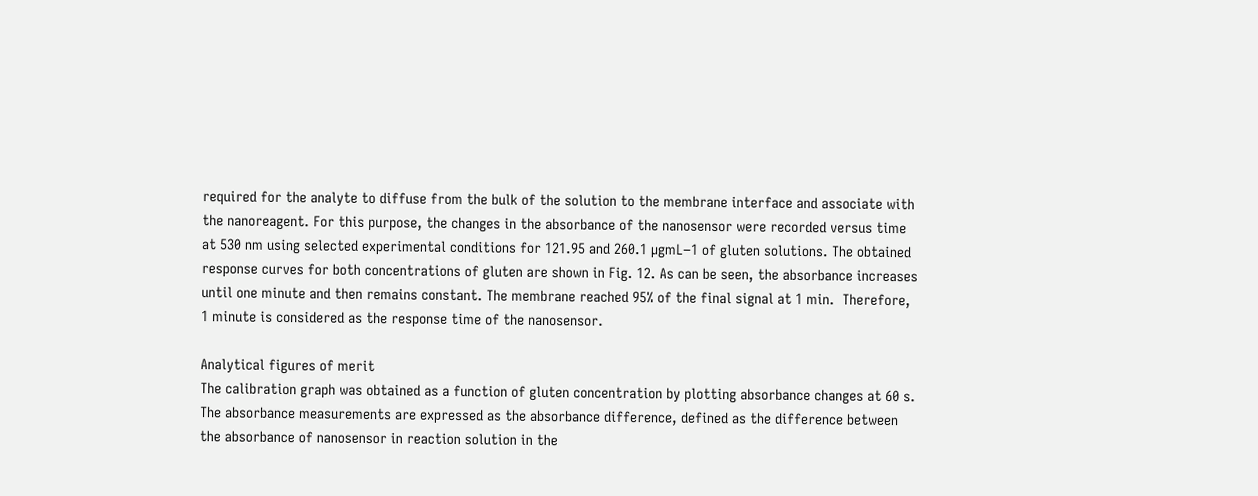required for the analyte to diffuse from the bulk of the solution to the membrane interface and associate with the nanoreagent. For this purpose, the changes in the absorbance of the nanosensor were recorded versus time at 530 nm using selected experimental conditions for 121.95 and 260.1 µgmL−1 of gluten solutions. The obtained response curves for both concentrations of gluten are shown in Fig. 12. As can be seen, the absorbance increases until one minute and then remains constant. The membrane reached 95% of the final signal at 1 min.  Therefore, 1 minute is considered as the response time of the nanosensor.

Analytical figures of merit
The calibration graph was obtained as a function of gluten concentration by plotting absorbance changes at 60 s. The absorbance measurements are expressed as the absorbance difference, defined as the difference between the absorbance of nanosensor in reaction solution in the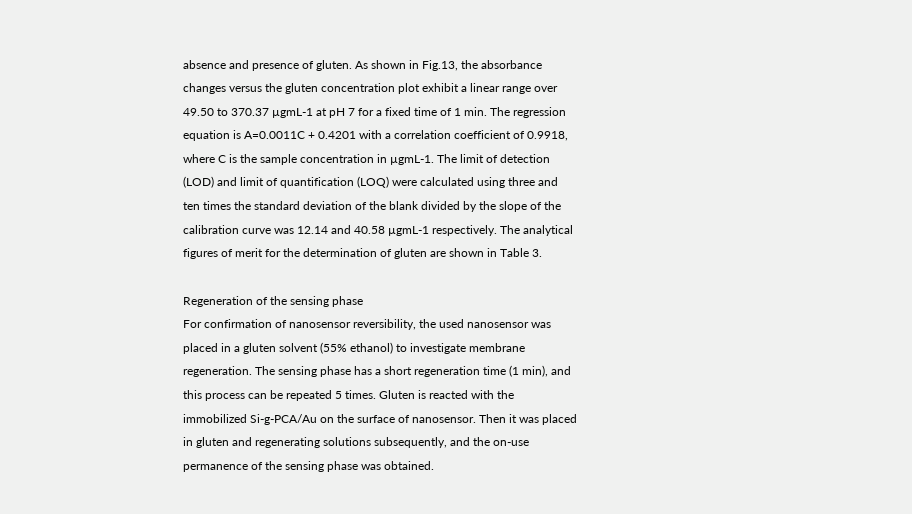absence and presence of gluten. As shown in Fig.13, the absorbance changes versus the gluten concentration plot exhibit a linear range over 49.50 to 370.37 µgmL-1 at pH 7 for a fixed time of 1 min. The regression equation is A=0.0011C + 0.4201 with a correlation coefficient of 0.9918, where C is the sample concentration in µgmL-1. The limit of detection (LOD) and limit of quantification (LOQ) were calculated using three and ten times the standard deviation of the blank divided by the slope of the calibration curve was 12.14 and 40.58 µgmL-1 respectively. The analytical figures of merit for the determination of gluten are shown in Table 3.

Regeneration of the sensing phase
For confirmation of nanosensor reversibility, the used nanosensor was placed in a gluten solvent (55% ethanol) to investigate membrane regeneration. The sensing phase has a short regeneration time (1 min), and this process can be repeated 5 times. Gluten is reacted with the immobilized Si-g-PCA/Au on the surface of nanosensor. Then it was placed in gluten and regenerating solutions subsequently, and the on-use permanence of the sensing phase was obtained.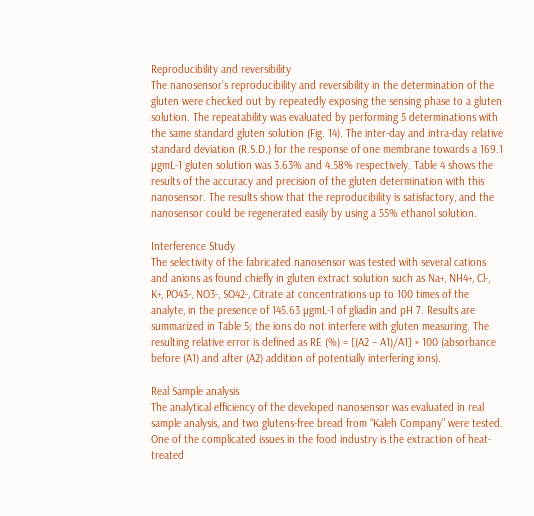Reproducibility and reversibility
The nanosensor’s reproducibility and reversibility in the determination of the gluten were checked out by repeatedly exposing the sensing phase to a gluten solution. The repeatability was evaluated by performing 5 determinations with the same standard gluten solution (Fig. 14). The inter-day and intra-day relative standard deviation (R.S.D.) for the response of one membrane towards a 169.1 µgmL-1 gluten solution was 3.63% and 4.58% respectively. Table 4 shows the results of the accuracy and precision of the gluten determination with this nanosensor. The results show that the reproducibility is satisfactory, and the nanosensor could be regenerated easily by using a 55% ethanol solution.

Interference Study
The selectivity of the fabricated nanosensor was tested with several cations and anions as found chiefly in gluten extract solution such as Na+, NH4+, Cl-, K+, PO43-, NO3-, SO42-, Citrate at concentrations up to 100 times of the analyte, in the presence of 145.63 µgmL-1 of gliadin and pH 7. Results are summarized in Table 5; the ions do not interfere with gluten measuring. The resulting relative error is defined as RE (%) = [(A2 – A1)/A1] × 100 (absorbance before (A1) and after (A2) addition of potentially interfering ions).

Real Sample analysis
The analytical efficiency of the developed nanosensor was evaluated in real sample analysis, and two glutens-free bread from “Kaleh Company” were tested. One of the complicated issues in the food industry is the extraction of heat-treated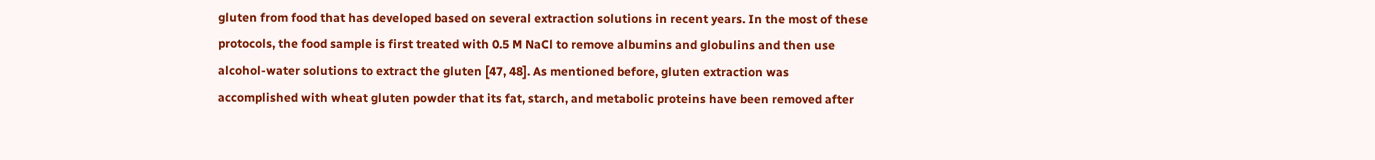gluten from food that has developed based on several extraction solutions in recent years. In the most of these protocols, the food sample is first treated with 0.5 M NaCl to remove albumins and globulins and then use alcohol-water solutions to extract the gluten [47, 48]. As mentioned before, gluten extraction was accomplished with wheat gluten powder that its fat, starch, and metabolic proteins have been removed after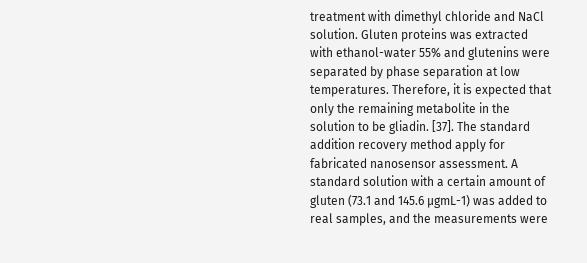treatment with dimethyl chloride and NaCl solution. Gluten proteins was extracted with ethanol-water 55% and glutenins were separated by phase separation at low temperatures. Therefore, it is expected that only the remaining metabolite in the solution to be gliadin. [37]. The standard addition recovery method apply for fabricated nanosensor assessment. A standard solution with a certain amount of gluten (73.1 and 145.6 µgmL-1) was added to real samples, and the measurements were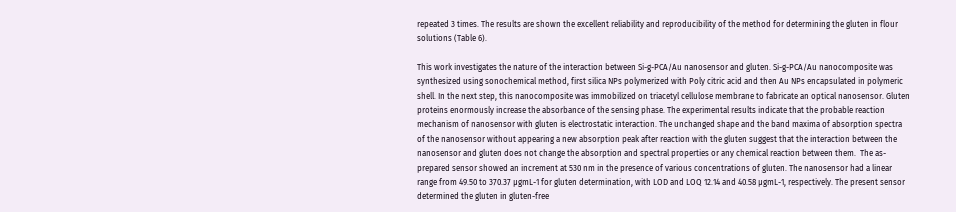repeated 3 times. The results are shown the excellent reliability and reproducibility of the method for determining the gluten in flour solutions (Table 6).

This work investigates the nature of the interaction between Si-g-PCA/Au nanosensor and gluten. Si-g-PCA/Au nanocomposite was synthesized using sonochemical method, first silica NPs polymerized with Poly citric acid and then Au NPs encapsulated in polymeric shell. In the next step, this nanocomposite was immobilized on triacetyl cellulose membrane to fabricate an optical nanosensor. Gluten proteins enormously increase the absorbance of the sensing phase. The experimental results indicate that the probable reaction mechanism of nanosensor with gluten is electrostatic interaction. The unchanged shape and the band maxima of absorption spectra of the nanosensor without appearing a new absorption peak after reaction with the gluten suggest that the interaction between the nanosensor and gluten does not change the absorption and spectral properties or any chemical reaction between them.  The as-prepared sensor showed an increment at 530 nm in the presence of various concentrations of gluten. The nanosensor had a linear range from 49.50 to 370.37 µgmL-1 for gluten determination, with LOD and LOQ 12.14 and 40.58 µgmL-1, respectively. The present sensor determined the gluten in gluten-free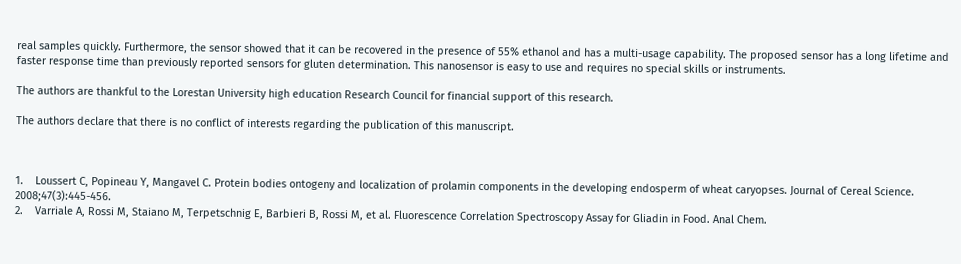real samples quickly. Furthermore, the sensor showed that it can be recovered in the presence of 55% ethanol and has a multi-usage capability. The proposed sensor has a long lifetime and faster response time than previously reported sensors for gluten determination. This nanosensor is easy to use and requires no special skills or instruments.

The authors are thankful to the Lorestan University high education Research Council for financial support of this research.

The authors declare that there is no conflict of interests regarding the publication of this manuscript.



1.    Loussert C, Popineau Y, Mangavel C. Protein bodies ontogeny and localization of prolamin components in the developing endosperm of wheat caryopses. Journal of Cereal Science. 2008;47(3):445-456.
2.    Varriale A, Rossi M, Staiano M, Terpetschnig E, Barbieri B, Rossi M, et al. Fluorescence Correlation Spectroscopy Assay for Gliadin in Food. Anal Chem.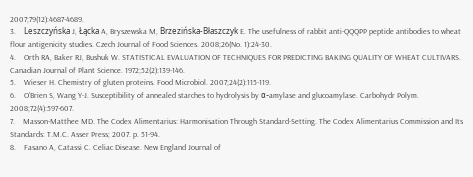2007;79(12):4687-4689.
3.    Leszczyńska J, Łącka A, Bryszewska M, Brzezińska-Błaszczyk E. The usefulness of rabbit anti-QQQPP peptide antibodies to wheat flour antigenicity studies. Czech Journal of Food Sciences. 2008;26(No. 1):24-30.
4.    Orth RA, Baker RJ, Bushuk W. STATISTICAL EVALUATION OF TECHNIQUES FOR PREDICTING BAKING QUALITY OF WHEAT CULTIVARS. Canadian Journal of Plant Science. 1972;52(2):139-146.
5.    Wieser H. Chemistry of gluten proteins. Food Microbiol. 2007;24(2):115-119.
6.    O’Brien S, Wang Y-J. Susceptibility of annealed starches to hydrolysis by α-amylase and glucoamylase. Carbohydr Polym. 2008;72(4):597-607.
7.    Masson-Matthee MD. The Codex Alimentarius: Harmonisation Through Standard-Setting. The Codex Alimentarius Commission and Its Standards: T.M.C. Asser Press; 2007. p. 51-94.
8.    Fasano A, Catassi C. Celiac Disease. New England Journal of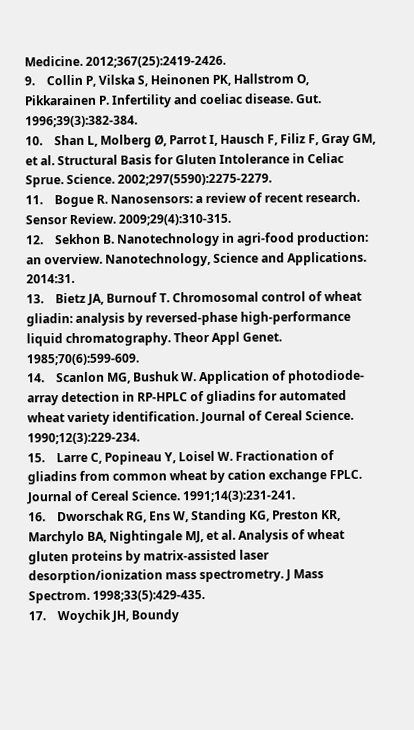Medicine. 2012;367(25):2419-2426.
9.    Collin P, Vilska S, Heinonen PK, Hallstrom O, Pikkarainen P. Infertility and coeliac disease. Gut. 1996;39(3):382-384.
10.    Shan L, Molberg Ø, Parrot I, Hausch F, Filiz F, Gray GM, et al. Structural Basis for Gluten Intolerance in Celiac Sprue. Science. 2002;297(5590):2275-2279.
11.    Bogue R. Nanosensors: a review of recent research. Sensor Review. 2009;29(4):310-315.
12.    Sekhon B. Nanotechnology in agri-food production: an overview. Nanotechnology, Science and Applications. 2014:31.
13.    Bietz JA, Burnouf T. Chromosomal control of wheat gliadin: analysis by reversed-phase high-performance liquid chromatography. Theor Appl Genet. 1985;70(6):599-609.
14.    Scanlon MG, Bushuk W. Application of photodiode-array detection in RP-HPLC of gliadins for automated wheat variety identification. Journal of Cereal Science. 1990;12(3):229-234.
15.    Larre C, Popineau Y, Loisel W. Fractionation of gliadins from common wheat by cation exchange FPLC. Journal of Cereal Science. 1991;14(3):231-241.
16.    Dworschak RG, Ens W, Standing KG, Preston KR, Marchylo BA, Nightingale MJ, et al. Analysis of wheat gluten proteins by matrix-assisted laser desorption/ionization mass spectrometry. J Mass Spectrom. 1998;33(5):429-435.
17.    Woychik JH, Boundy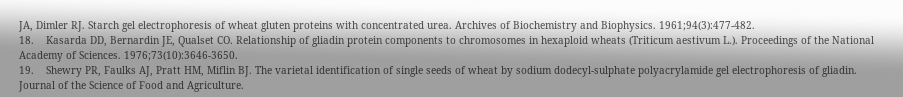JA, Dimler RJ. Starch gel electrophoresis of wheat gluten proteins with concentrated urea. Archives of Biochemistry and Biophysics. 1961;94(3):477-482.
18.    Kasarda DD, Bernardin JE, Qualset CO. Relationship of gliadin protein components to chromosomes in hexaploid wheats (Triticum aestivum L.). Proceedings of the National Academy of Sciences. 1976;73(10):3646-3650.
19.    Shewry PR, Faulks AJ, Pratt HM, Miflin BJ. The varietal identification of single seeds of wheat by sodium dodecyl-sulphate polyacrylamide gel electrophoresis of gliadin. Journal of the Science of Food and Agriculture.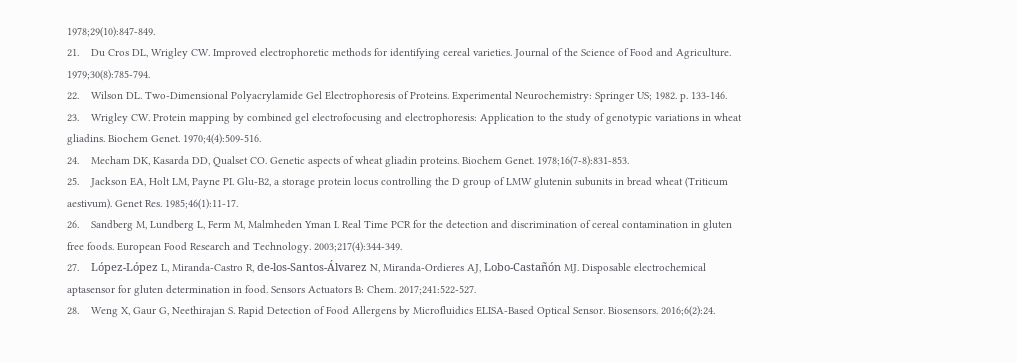1978;29(10):847-849.
21.    Du Cros DL, Wrigley CW. Improved electrophoretic methods for identifying cereal varieties. Journal of the Science of Food and Agriculture. 1979;30(8):785-794.
22.    Wilson DL. Two-Dimensional Polyacrylamide Gel Electrophoresis of Proteins. Experimental Neurochemistry: Springer US; 1982. p. 133-146.
23.    Wrigley CW. Protein mapping by combined gel electrofocusing and electrophoresis: Application to the study of genotypic variations in wheat gliadins. Biochem Genet. 1970;4(4):509-516.
24.    Mecham DK, Kasarda DD, Qualset CO. Genetic aspects of wheat gliadin proteins. Biochem Genet. 1978;16(7-8):831-853.
25.    Jackson EA, Holt LM, Payne PI. Glu-B2, a storage protein locus controlling the D group of LMW glutenin subunits in bread wheat (Triticum aestivum). Genet Res. 1985;46(1):11-17.
26.    Sandberg M, Lundberg L, Ferm M, Malmheden Yman I. Real Time PCR for the detection and discrimination of cereal contamination in gluten free foods. European Food Research and Technology. 2003;217(4):344-349.
27.    López-López L, Miranda-Castro R, de-los-Santos-Álvarez N, Miranda-Ordieres AJ, Lobo-Castañón MJ. Disposable electrochemical aptasensor for gluten determination in food. Sensors Actuators B: Chem. 2017;241:522-527.
28.    Weng X, Gaur G, Neethirajan S. Rapid Detection of Food Allergens by Microfluidics ELISA-Based Optical Sensor. Biosensors. 2016;6(2):24.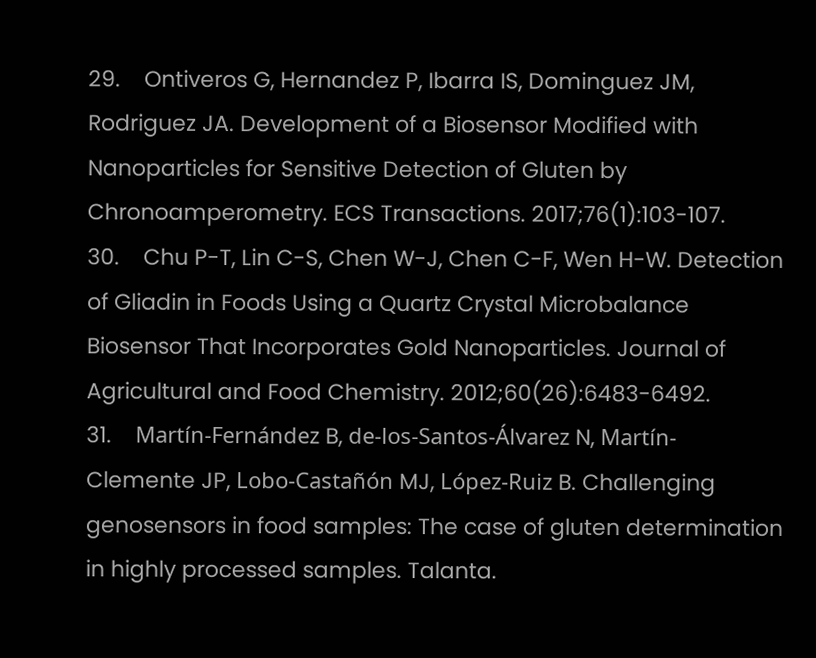29.    Ontiveros G, Hernandez P, Ibarra IS, Dominguez JM, Rodriguez JA. Development of a Biosensor Modified with Nanoparticles for Sensitive Detection of Gluten by Chronoamperometry. ECS Transactions. 2017;76(1):103-107.
30.    Chu P-T, Lin C-S, Chen W-J, Chen C-F, Wen H-W. Detection of Gliadin in Foods Using a Quartz Crystal Microbalance Biosensor That Incorporates Gold Nanoparticles. Journal of Agricultural and Food Chemistry. 2012;60(26):6483-6492.
31.    Martín-Fernández B, de-los-Santos-Álvarez N, Martín-Clemente JP, Lobo-Castañón MJ, López-Ruiz B. Challenging genosensors in food samples: The case of gluten determination in highly processed samples. Talanta.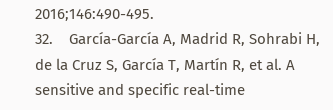2016;146:490-495.
32.    García-García A, Madrid R, Sohrabi H, de la Cruz S, García T, Martín R, et al. A sensitive and specific real-time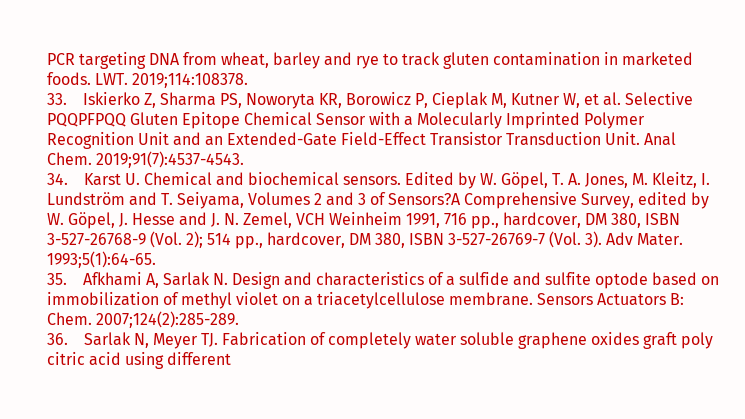PCR targeting DNA from wheat, barley and rye to track gluten contamination in marketed foods. LWT. 2019;114:108378.
33.    Iskierko Z, Sharma PS, Noworyta KR, Borowicz P, Cieplak M, Kutner W, et al. Selective PQQPFPQQ Gluten Epitope Chemical Sensor with a Molecularly Imprinted Polymer Recognition Unit and an Extended-Gate Field-Effect Transistor Transduction Unit. Anal Chem. 2019;91(7):4537-4543.
34.    Karst U. Chemical and biochemical sensors. Edited by W. Göpel, T. A. Jones, M. Kleitz, I. Lundström and T. Seiyama, Volumes 2 and 3 of Sensors?A Comprehensive Survey, edited by W. Göpel, J. Hesse and J. N. Zemel, VCH Weinheim 1991, 716 pp., hardcover, DM 380, ISBN 3-527-26768-9 (Vol. 2); 514 pp., hardcover, DM 380, ISBN 3-527-26769-7 (Vol. 3). Adv Mater. 1993;5(1):64-65.
35.    Afkhami A, Sarlak N. Design and characteristics of a sulfide and sulfite optode based on immobilization of methyl violet on a triacetylcellulose membrane. Sensors Actuators B: Chem. 2007;124(2):285-289.
36.    Sarlak N, Meyer TJ. Fabrication of completely water soluble graphene oxides graft poly citric acid using different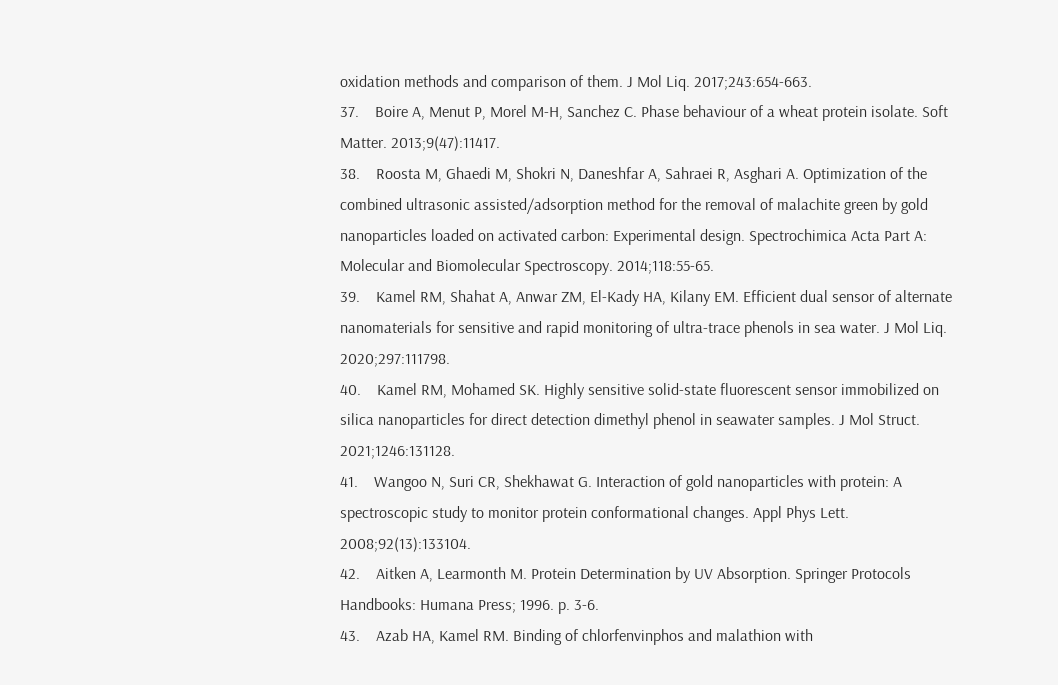oxidation methods and comparison of them. J Mol Liq. 2017;243:654-663.
37.    Boire A, Menut P, Morel M-H, Sanchez C. Phase behaviour of a wheat protein isolate. Soft Matter. 2013;9(47):11417.
38.    Roosta M, Ghaedi M, Shokri N, Daneshfar A, Sahraei R, Asghari A. Optimization of the combined ultrasonic assisted/adsorption method for the removal of malachite green by gold nanoparticles loaded on activated carbon: Experimental design. Spectrochimica Acta Part A: Molecular and Biomolecular Spectroscopy. 2014;118:55-65.
39.    Kamel RM, Shahat A, Anwar ZM, El-Kady HA, Kilany EM. Efficient dual sensor of alternate nanomaterials for sensitive and rapid monitoring of ultra-trace phenols in sea water. J Mol Liq. 2020;297:111798.
40.    Kamel RM, Mohamed SK. Highly sensitive solid-state fluorescent sensor immobilized on silica nanoparticles for direct detection dimethyl phenol in seawater samples. J Mol Struct. 2021;1246:131128.
41.    Wangoo N, Suri CR, Shekhawat G. Interaction of gold nanoparticles with protein: A spectroscopic study to monitor protein conformational changes. Appl Phys Lett. 2008;92(13):133104.
42.    Aitken A, Learmonth M. Protein Determination by UV Absorption. Springer Protocols Handbooks: Humana Press; 1996. p. 3-6.
43.    Azab HA, Kamel RM. Binding of chlorfenvinphos and malathion with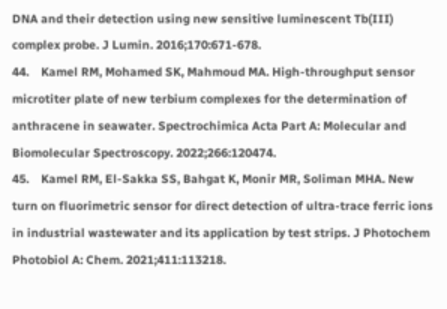DNA and their detection using new sensitive luminescent Tb(III) complex probe. J Lumin. 2016;170:671-678.
44.    Kamel RM, Mohamed SK, Mahmoud MA. High-throughput sensor microtiter plate of new terbium complexes for the determination of anthracene in seawater. Spectrochimica Acta Part A: Molecular and Biomolecular Spectroscopy. 2022;266:120474.
45.    Kamel RM, El-Sakka SS, Bahgat K, Monir MR, Soliman MHA. New turn on fluorimetric sensor for direct detection of ultra-trace ferric ions in industrial wastewater and its application by test strips. J Photochem Photobiol A: Chem. 2021;411:113218.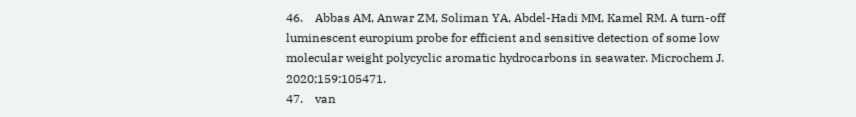46.    Abbas AM, Anwar ZM, Soliman YA, Abdel-Hadi MM, Kamel RM. A turn-off luminescent europium probe for efficient and sensitive detection of some low molecular weight polycyclic aromatic hydrocarbons in seawater. Microchem J. 2020;159:105471.
47.    van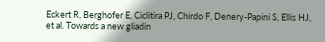Eckert R, Berghofer E, Ciclitira PJ, Chirdo F, Denery-Papini S, Ellis HJ, et al. Towards a new gliadin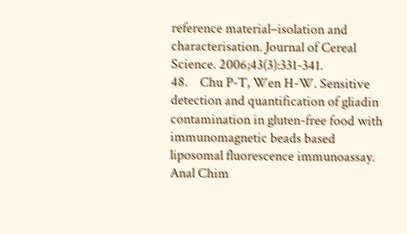reference material–isolation and characterisation. Journal of Cereal Science. 2006;43(3):331-341.
48.    Chu P-T, Wen H-W. Sensitive detection and quantification of gliadin contamination in gluten-free food with immunomagnetic beads based liposomal fluorescence immunoassay. Anal Chim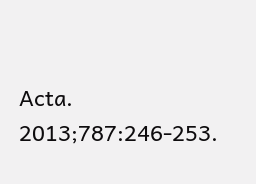Acta. 2013;787:246-253.